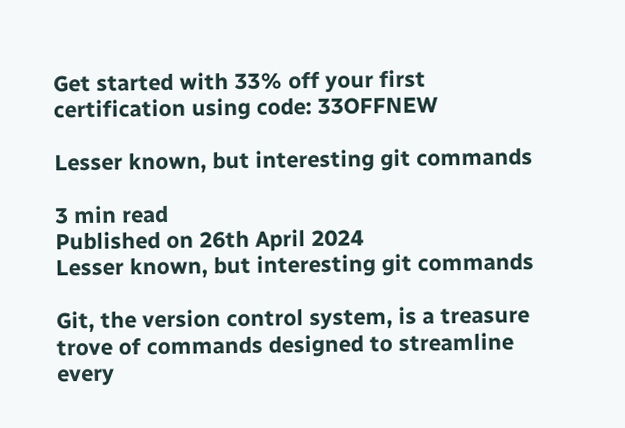Get started with 33% off your first certification using code: 33OFFNEW

Lesser known, but interesting git commands

3 min read
Published on 26th April 2024
Lesser known, but interesting git commands

Git, the version control system, is a treasure trove of commands designed to streamline every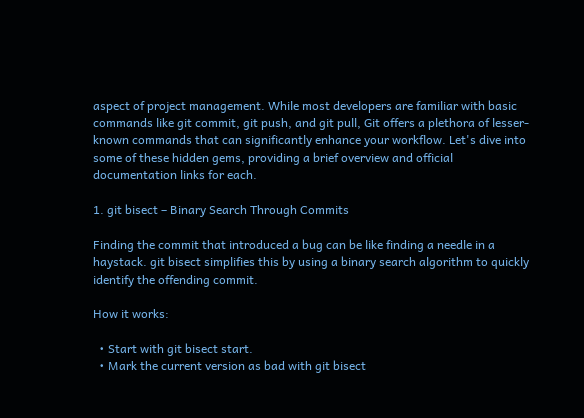aspect of project management. While most developers are familiar with basic commands like git commit, git push, and git pull, Git offers a plethora of lesser-known commands that can significantly enhance your workflow. Let's dive into some of these hidden gems, providing a brief overview and official documentation links for each.

1. git bisect – Binary Search Through Commits

Finding the commit that introduced a bug can be like finding a needle in a haystack. git bisect simplifies this by using a binary search algorithm to quickly identify the offending commit.

How it works:

  • Start with git bisect start.
  • Mark the current version as bad with git bisect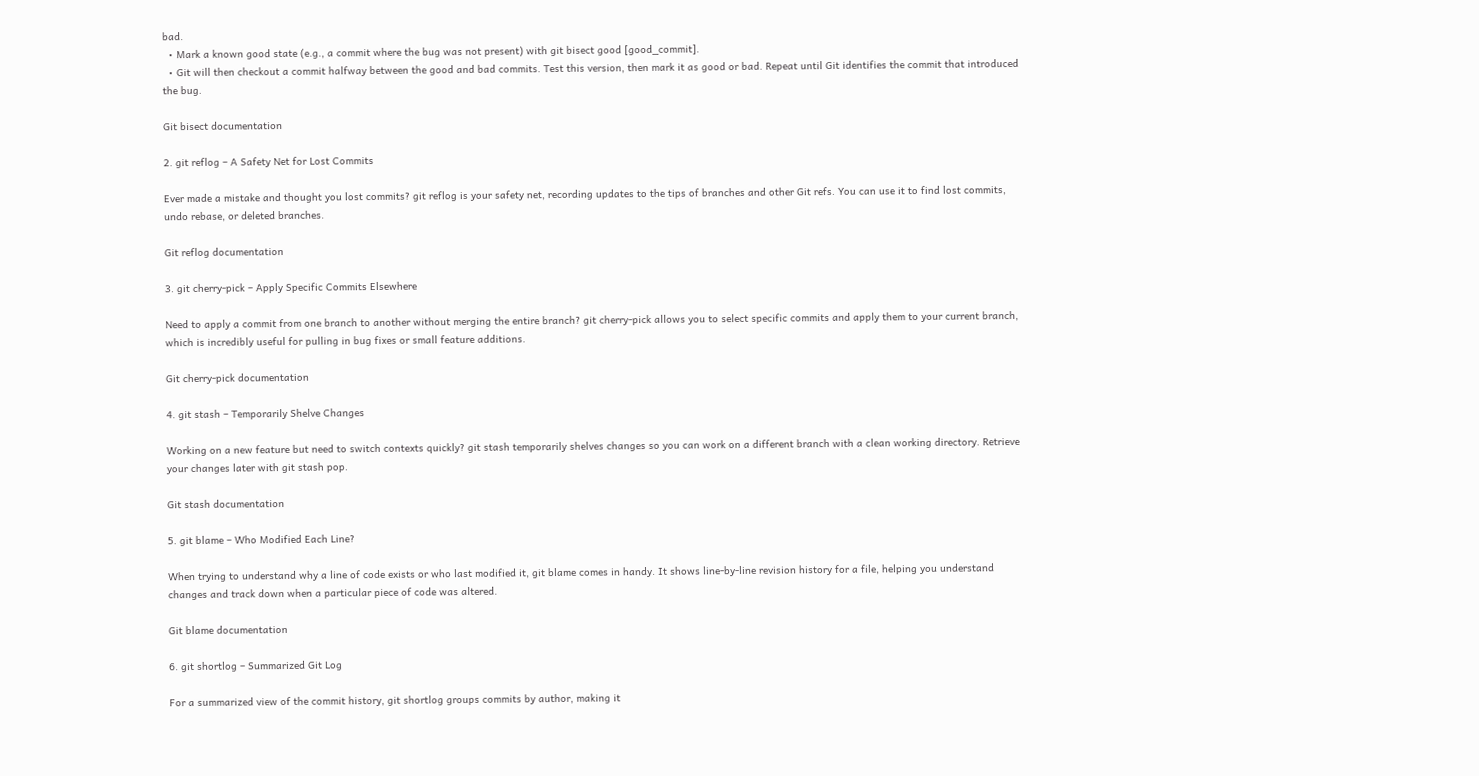bad.
  • Mark a known good state (e.g., a commit where the bug was not present) with git bisect good [good_commit].
  • Git will then checkout a commit halfway between the good and bad commits. Test this version, then mark it as good or bad. Repeat until Git identifies the commit that introduced the bug.

Git bisect documentation

2. git reflog – A Safety Net for Lost Commits

Ever made a mistake and thought you lost commits? git reflog is your safety net, recording updates to the tips of branches and other Git refs. You can use it to find lost commits, undo rebase, or deleted branches.

Git reflog documentation

3. git cherry-pick – Apply Specific Commits Elsewhere

Need to apply a commit from one branch to another without merging the entire branch? git cherry-pick allows you to select specific commits and apply them to your current branch, which is incredibly useful for pulling in bug fixes or small feature additions.

Git cherry-pick documentation

4. git stash – Temporarily Shelve Changes

Working on a new feature but need to switch contexts quickly? git stash temporarily shelves changes so you can work on a different branch with a clean working directory. Retrieve your changes later with git stash pop.

Git stash documentation

5. git blame – Who Modified Each Line?

When trying to understand why a line of code exists or who last modified it, git blame comes in handy. It shows line-by-line revision history for a file, helping you understand changes and track down when a particular piece of code was altered.

Git blame documentation

6. git shortlog – Summarized Git Log

For a summarized view of the commit history, git shortlog groups commits by author, making it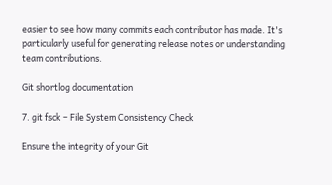easier to see how many commits each contributor has made. It's particularly useful for generating release notes or understanding team contributions.

Git shortlog documentation

7. git fsck – File System Consistency Check

Ensure the integrity of your Git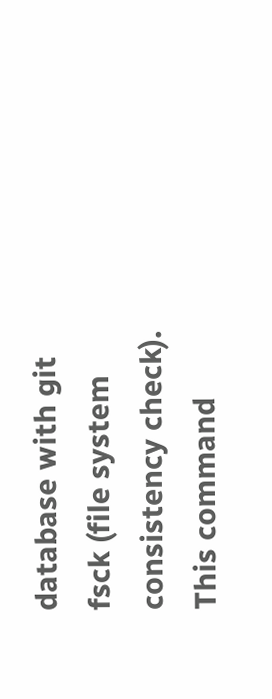database with git fsck (file system consistency check). This command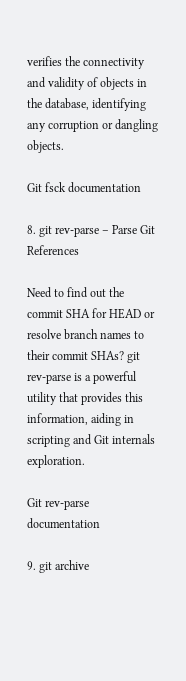verifies the connectivity and validity of objects in the database, identifying any corruption or dangling objects.

Git fsck documentation

8. git rev-parse – Parse Git References

Need to find out the commit SHA for HEAD or resolve branch names to their commit SHAs? git rev-parse is a powerful utility that provides this information, aiding in scripting and Git internals exploration.

Git rev-parse documentation

9. git archive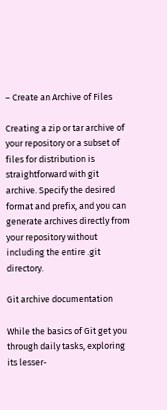– Create an Archive of Files

Creating a zip or tar archive of your repository or a subset of files for distribution is straightforward with git archive. Specify the desired format and prefix, and you can generate archives directly from your repository without including the entire .git directory.

Git archive documentation

While the basics of Git get you through daily tasks, exploring its lesser-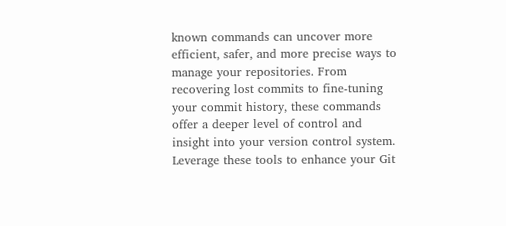known commands can uncover more efficient, safer, and more precise ways to manage your repositories. From recovering lost commits to fine-tuning your commit history, these commands offer a deeper level of control and insight into your version control system. Leverage these tools to enhance your Git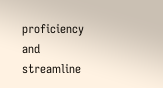proficiency and streamline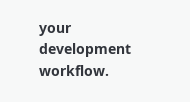your development workflow.